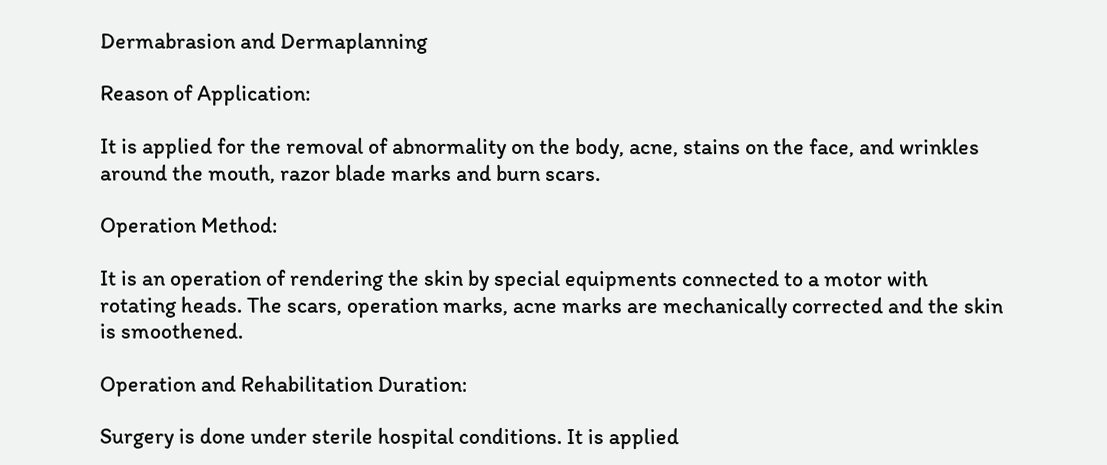Dermabrasion and Dermaplanning

Reason of Application:

It is applied for the removal of abnormality on the body, acne, stains on the face, and wrinkles around the mouth, razor blade marks and burn scars.

Operation Method:

It is an operation of rendering the skin by special equipments connected to a motor with rotating heads. The scars, operation marks, acne marks are mechanically corrected and the skin is smoothened.

Operation and Rehabilitation Duration:

Surgery is done under sterile hospital conditions. It is applied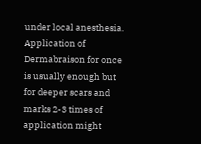under local anesthesia. Application of Dermabraison for once is usually enough but for deeper scars and marks 2-3 times of application might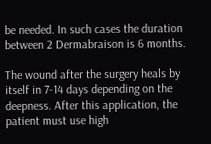be needed. In such cases the duration between 2 Dermabraison is 6 months.

The wound after the surgery heals by itself in 7-14 days depending on the deepness. After this application, the patient must use high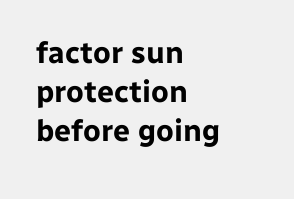factor sun protection before going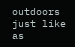outdoors just like as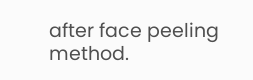after face peeling method.